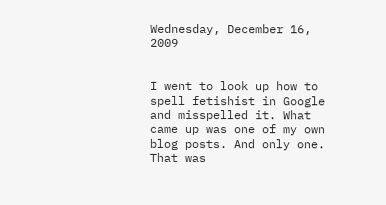Wednesday, December 16, 2009


I went to look up how to spell fetishist in Google and misspelled it. What came up was one of my own blog posts. And only one. That was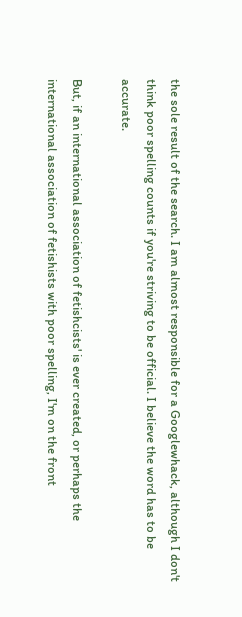the sole result of the search. I am almost responsible for a Googlewhack, although I don't think poor spelling counts if you're striving to be official. I believe the word has to be accurate.

But, if an international association of fetishcists' is ever created, or perhaps the international association of fetishists with poor spelling, I'm on the front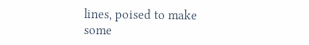lines, poised to make some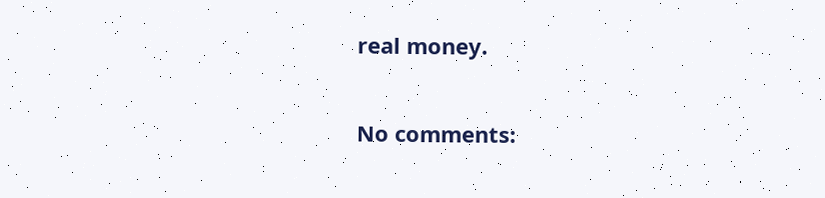real money.

No comments: